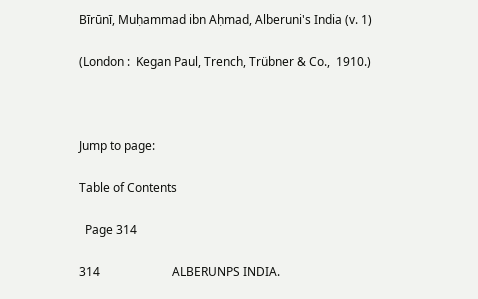Bīrūnī, Muḥammad ibn Aḥmad, Alberuni's India (v. 1)

(London :  Kegan Paul, Trench, Trübner & Co.,  1910.)



Jump to page:

Table of Contents

  Page 314

314                        ALBERUNPS INDIA.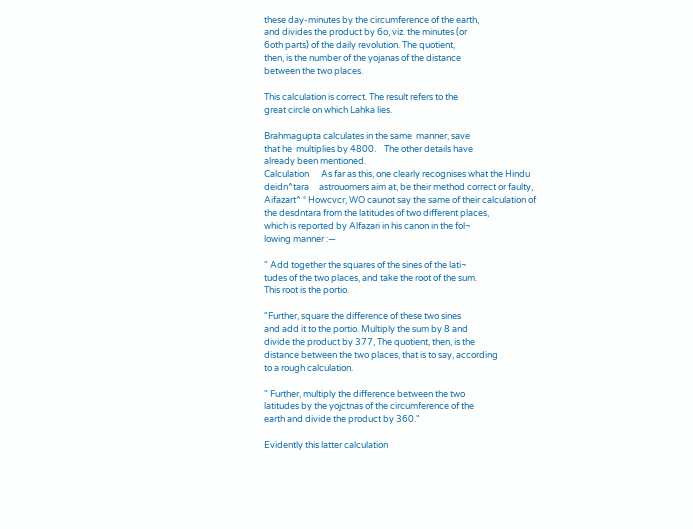these day-minutes by the circumference of the earth,
and divides the product by 6o, viz. the minutes (or
6oth parts) of the daily revolution. The quotient,
then, is the number of the yojanas of the distance
between the two places.

This calculation is correct. The result refers to the
great circle on which Lahka lies.

Brahmagupta calculates in the same  manner, save
that he  multiplies by 4800.    The other details have
already been mentioned.
Calculation      As far as this, one clearly recognises what the Hindu
deidn^tara     astrouomers aim at, be their method correct or faulty,
Aifazart^ ° Howcvcr, WO caunot say the same of their calculation of
the desdntara from the latitudes of two different places,
which is reported by Alfazari in his canon in the fol¬
lowing manner :—

" Add together the squares of the sines of the lati¬
tudes of the two places, and take the root of the sum.
This root is the portio.

"Further, square the difference of these two sines
and add it to the portio. Multiply the sum by 8 and
divide the product by 377, The quotient, then, is the
distance between the two places, that is to say, according
to a rough calculation.

" Further, multiply the difference between the two
latitudes by the yojctnas of the circumference of the
earth and divide the product by 360."

Evidently this latter calculation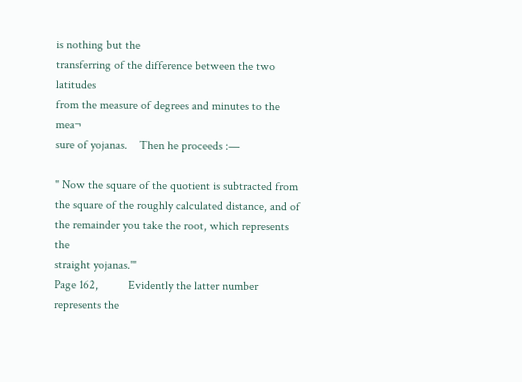is nothing but the
transferring of the difference between the two latitudes
from the measure of degrees and minutes to the mea¬
sure of yojanas.    Then he proceeds :—

" Now the square of the quotient is subtracted from
the square of the roughly calculated distance, and of
the remainder you take the root, which represents the
straight yojanas.'"
Page 162,          Evidently the latter number represents the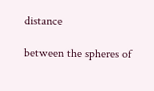distance

between the spheres of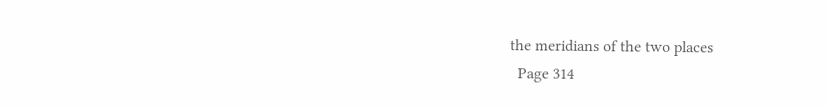the meridians of the two places
  Page 314